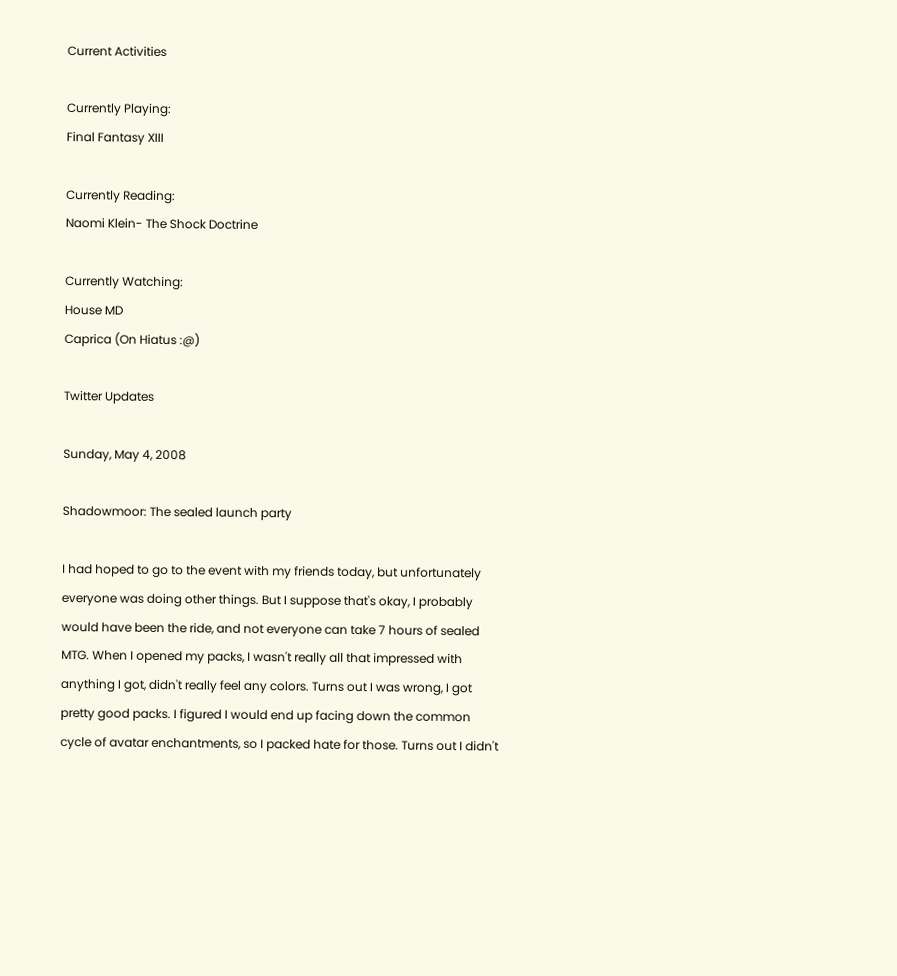Current Activities

Currently Playing:
Final Fantasy XIII

Currently Reading:
Naomi Klein- The Shock Doctrine

Currently Watching:
House MD
Caprica (On Hiatus :@)

Twitter Updates

Sunday, May 4, 2008

Shadowmoor: The sealed launch party

I had hoped to go to the event with my friends today, but unfortunately everyone was doing other things. But I suppose that's okay, I probably would have been the ride, and not everyone can take 7 hours of sealed MTG. When I opened my packs, I wasn't really all that impressed with anything I got, didn't really feel any colors. Turns out I was wrong, I got pretty good packs. I figured I would end up facing down the common cycle of avatar enchantments, so I packed hate for those. Turns out I didn't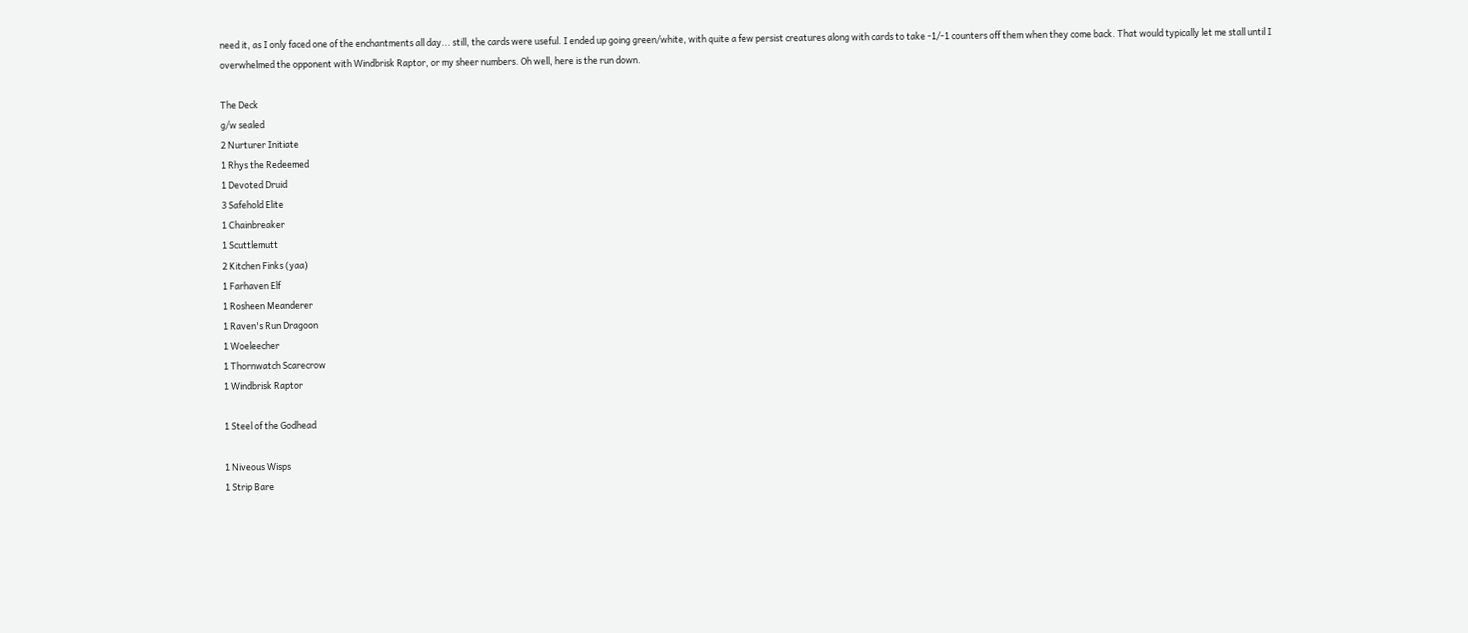need it, as I only faced one of the enchantments all day... still, the cards were useful. I ended up going green/white, with quite a few persist creatures along with cards to take -1/-1 counters off them when they come back. That would typically let me stall until I overwhelmed the opponent with Windbrisk Raptor, or my sheer numbers. Oh well, here is the run down.

The Deck
g/w sealed
2 Nurturer Initiate
1 Rhys the Redeemed
1 Devoted Druid
3 Safehold Elite
1 Chainbreaker
1 Scuttlemutt
2 Kitchen Finks (yaa)
1 Farhaven Elf
1 Rosheen Meanderer
1 Raven's Run Dragoon
1 Woeleecher
1 Thornwatch Scarecrow
1 Windbrisk Raptor

1 Steel of the Godhead

1 Niveous Wisps
1 Strip Bare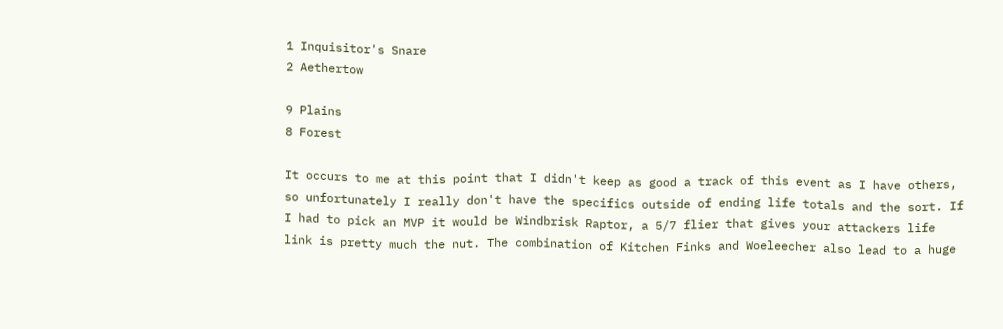1 Inquisitor's Snare
2 Aethertow

9 Plains
8 Forest

It occurs to me at this point that I didn't keep as good a track of this event as I have others, so unfortunately I really don't have the specifics outside of ending life totals and the sort. If I had to pick an MVP it would be Windbrisk Raptor, a 5/7 flier that gives your attackers life link is pretty much the nut. The combination of Kitchen Finks and Woeleecher also lead to a huge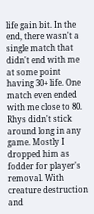life gain bit. In the end, there wasn't a single match that didn't end with me at some point having 30+ life. One match even ended with me close to 80. Rhys didn't stick around long in any game. Mostly I dropped him as fodder for player's removal. With creature destruction and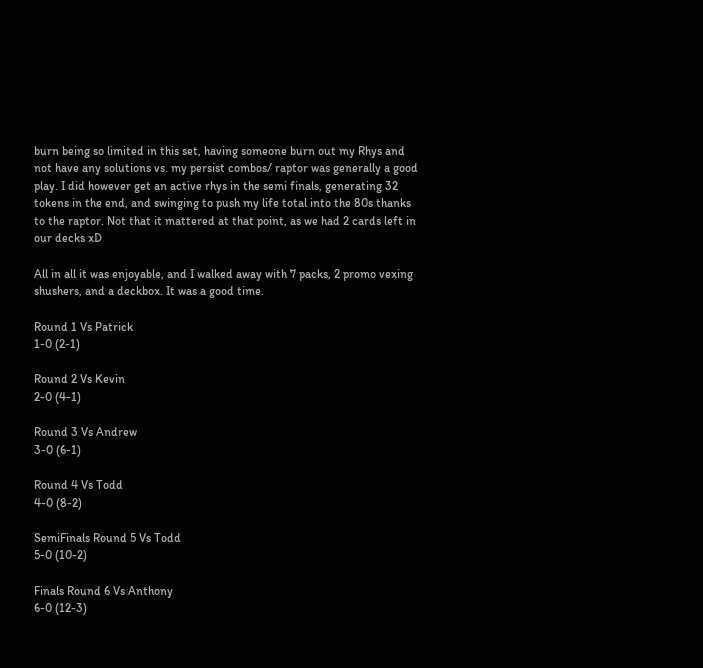burn being so limited in this set, having someone burn out my Rhys and not have any solutions vs. my persist combos/ raptor was generally a good play. I did however get an active rhys in the semi finals, generating 32 tokens in the end, and swinging to push my life total into the 80s thanks to the raptor. Not that it mattered at that point, as we had 2 cards left in our decks xD

All in all it was enjoyable, and I walked away with 7 packs, 2 promo vexing shushers, and a deckbox. It was a good time.

Round 1 Vs Patrick
1-0 (2-1)

Round 2 Vs Kevin
2-0 (4-1)

Round 3 Vs Andrew
3-0 (6-1)

Round 4 Vs Todd
4-0 (8-2)

SemiFinals Round 5 Vs Todd
5-0 (10-2)

Finals Round 6 Vs Anthony
6-0 (12-3)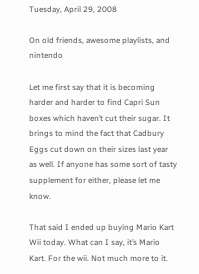Tuesday, April 29, 2008

On old friends, awesome playlists, and nintendo

Let me first say that it is becoming harder and harder to find Capri Sun boxes which haven’t cut their sugar. It brings to mind the fact that Cadbury Eggs cut down on their sizes last year as well. If anyone has some sort of tasty supplement for either, please let me know.

That said I ended up buying Mario Kart Wii today. What can I say, it’s Mario Kart. For the wii. Not much more to it.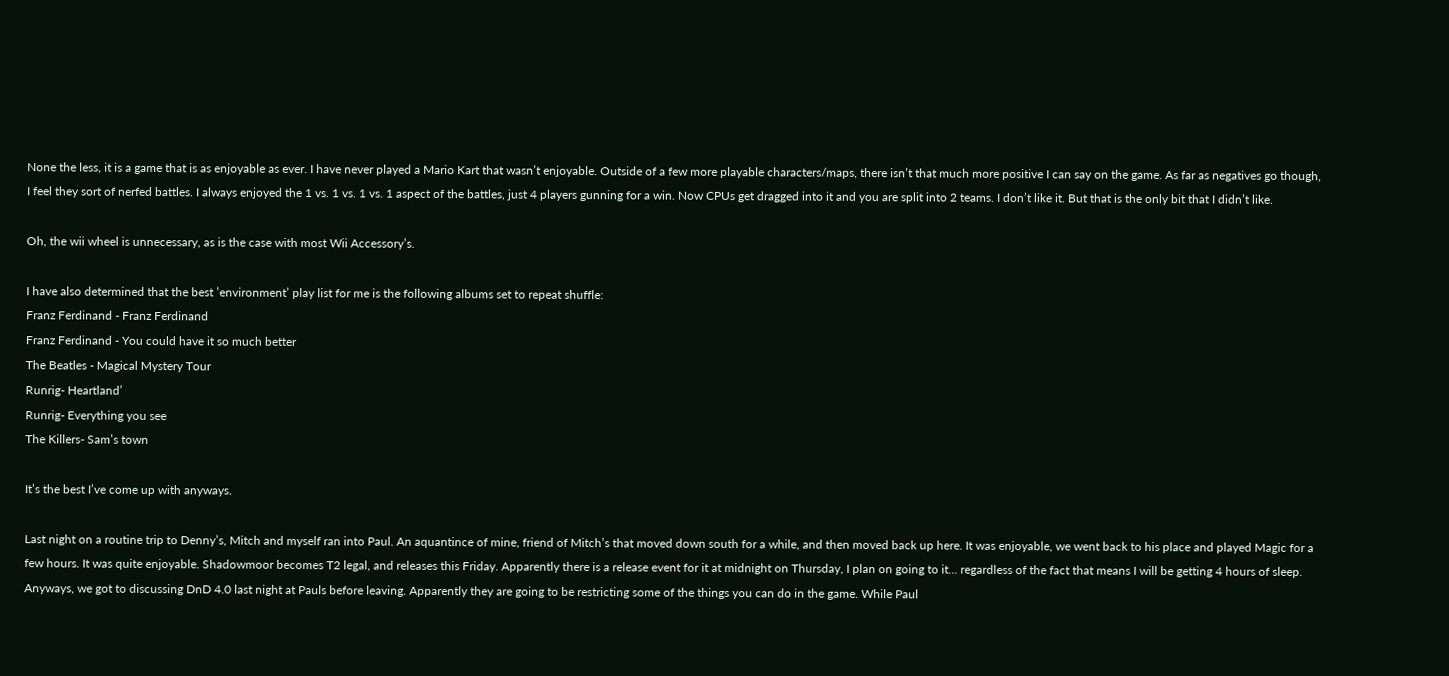None the less, it is a game that is as enjoyable as ever. I have never played a Mario Kart that wasn’t enjoyable. Outside of a few more playable characters/maps, there isn’t that much more positive I can say on the game. As far as negatives go though, I feel they sort of nerfed battles. I always enjoyed the 1 vs. 1 vs. 1 vs. 1 aspect of the battles, just 4 players gunning for a win. Now CPUs get dragged into it and you are split into 2 teams. I don’t like it. But that is the only bit that I didn’t like.

Oh, the wii wheel is unnecessary, as is the case with most Wii Accessory’s.

I have also determined that the best ’environment’ play list for me is the following albums set to repeat shuffle:
Franz Ferdinand - Franz Ferdinand
Franz Ferdinand - You could have it so much better
The Beatles - Magical Mystery Tour
Runrig- Heartland’
Runrig- Everything you see
The Killers- Sam’s town

It’s the best I’ve come up with anyways.

Last night on a routine trip to Denny’s, Mitch and myself ran into Paul. An aquantince of mine, friend of Mitch’s that moved down south for a while, and then moved back up here. It was enjoyable, we went back to his place and played Magic for a few hours. It was quite enjoyable. Shadowmoor becomes T2 legal, and releases this Friday. Apparently there is a release event for it at midnight on Thursday, I plan on going to it... regardless of the fact that means I will be getting 4 hours of sleep.
Anyways, we got to discussing DnD 4.0 last night at Pauls before leaving. Apparently they are going to be restricting some of the things you can do in the game. While Paul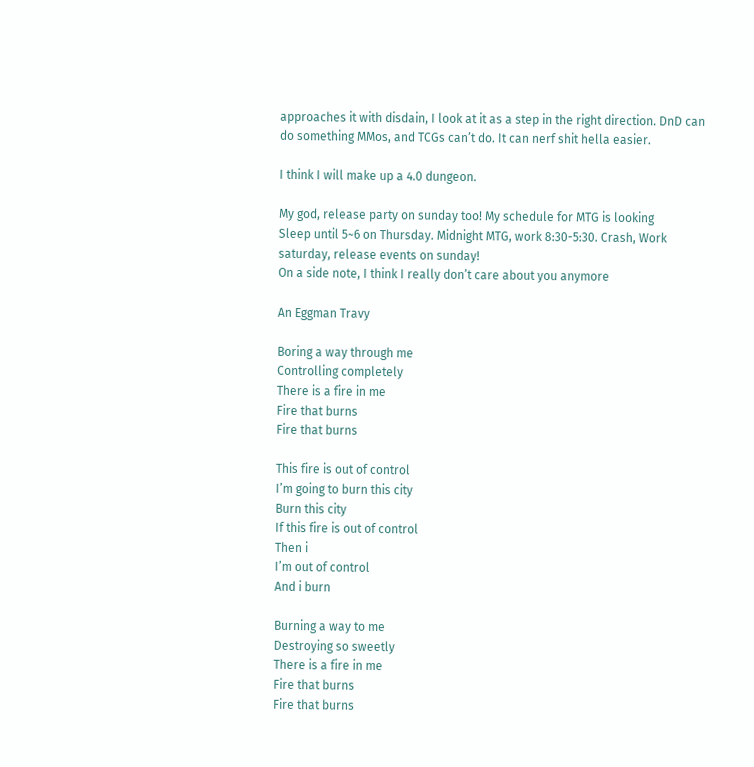approaches it with disdain, I look at it as a step in the right direction. DnD can do something MMos, and TCGs can’t do. It can nerf shit hella easier.

I think I will make up a 4.0 dungeon.

My god, release party on sunday too! My schedule for MTG is looking
Sleep until 5~6 on Thursday. Midnight MTG, work 8:30-5:30. Crash, Work saturday, release events on sunday!
On a side note, I think I really don’t care about you anymore

An Eggman Travy

Boring a way through me
Controlling completely
There is a fire in me
Fire that burns
Fire that burns

This fire is out of control
I’m going to burn this city
Burn this city
If this fire is out of control
Then i
I’m out of control
And i burn

Burning a way to me
Destroying so sweetly
There is a fire in me
Fire that burns
Fire that burns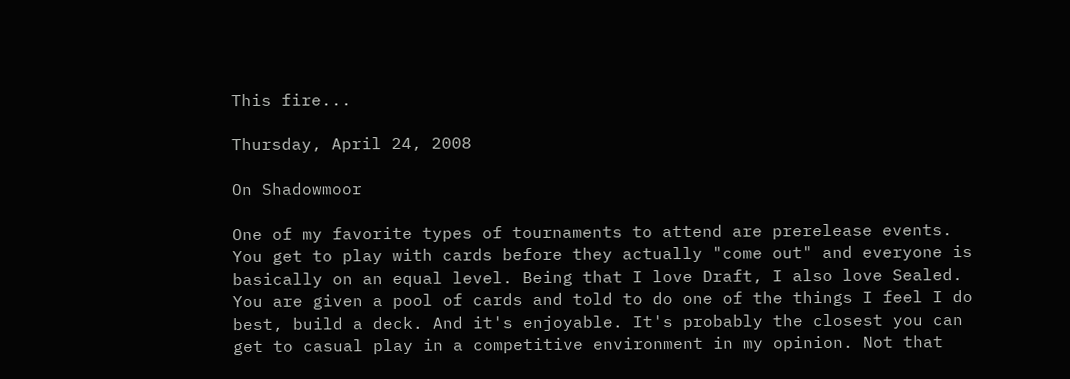This fire...

Thursday, April 24, 2008

On Shadowmoor

One of my favorite types of tournaments to attend are prerelease events. You get to play with cards before they actually "come out" and everyone is basically on an equal level. Being that I love Draft, I also love Sealed. You are given a pool of cards and told to do one of the things I feel I do best, build a deck. And it's enjoyable. It's probably the closest you can get to casual play in a competitive environment in my opinion. Not that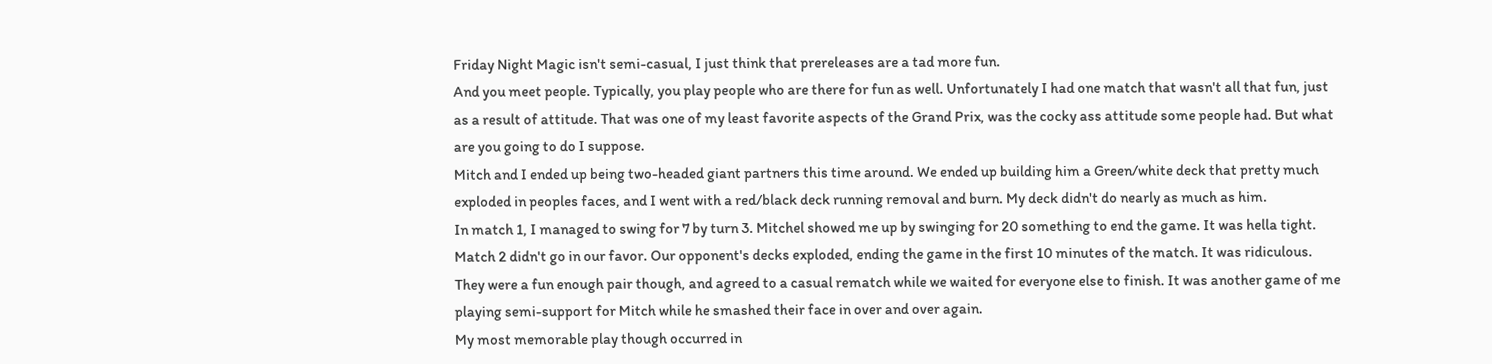Friday Night Magic isn't semi-casual, I just think that prereleases are a tad more fun.
And you meet people. Typically, you play people who are there for fun as well. Unfortunately I had one match that wasn't all that fun, just as a result of attitude. That was one of my least favorite aspects of the Grand Prix, was the cocky ass attitude some people had. But what are you going to do I suppose.
Mitch and I ended up being two-headed giant partners this time around. We ended up building him a Green/white deck that pretty much exploded in peoples faces, and I went with a red/black deck running removal and burn. My deck didn't do nearly as much as him.
In match 1, I managed to swing for 7 by turn 3. Mitchel showed me up by swinging for 20 something to end the game. It was hella tight.
Match 2 didn't go in our favor. Our opponent's decks exploded, ending the game in the first 10 minutes of the match. It was ridiculous. They were a fun enough pair though, and agreed to a casual rematch while we waited for everyone else to finish. It was another game of me playing semi-support for Mitch while he smashed their face in over and over again.
My most memorable play though occurred in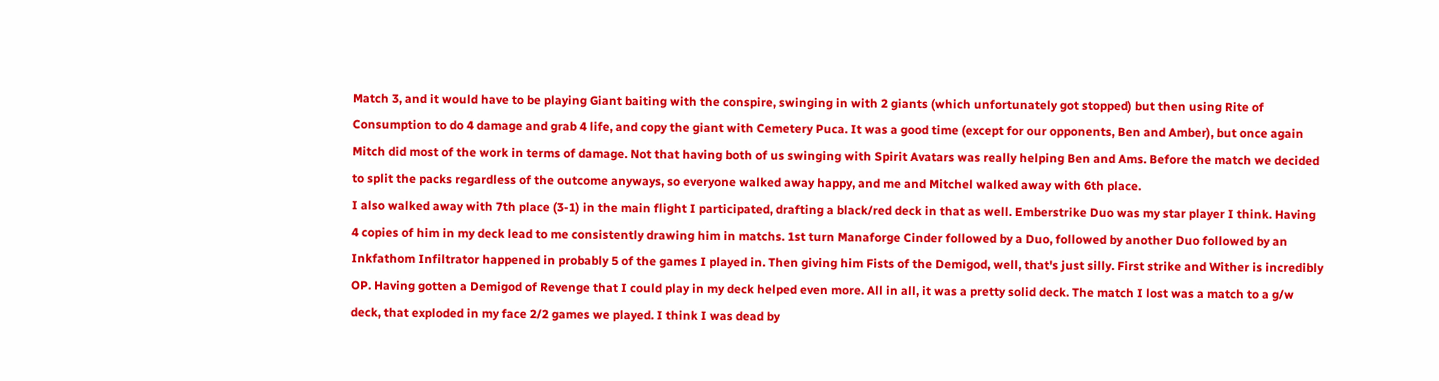Match 3, and it would have to be playing Giant baiting with the conspire, swinging in with 2 giants (which unfortunately got stopped) but then using Rite of Consumption to do 4 damage and grab 4 life, and copy the giant with Cemetery Puca. It was a good time (except for our opponents, Ben and Amber), but once again Mitch did most of the work in terms of damage. Not that having both of us swinging with Spirit Avatars was really helping Ben and Ams. Before the match we decided to split the packs regardless of the outcome anyways, so everyone walked away happy, and me and Mitchel walked away with 6th place.
I also walked away with 7th place (3-1) in the main flight I participated, drafting a black/red deck in that as well. Emberstrike Duo was my star player I think. Having 4 copies of him in my deck lead to me consistently drawing him in matchs. 1st turn Manaforge Cinder followed by a Duo, followed by another Duo followed by an Inkfathom Infiltrator happened in probably 5 of the games I played in. Then giving him Fists of the Demigod, well, that's just silly. First strike and Wither is incredibly OP. Having gotten a Demigod of Revenge that I could play in my deck helped even more. All in all, it was a pretty solid deck. The match I lost was a match to a g/w deck, that exploded in my face 2/2 games we played. I think I was dead by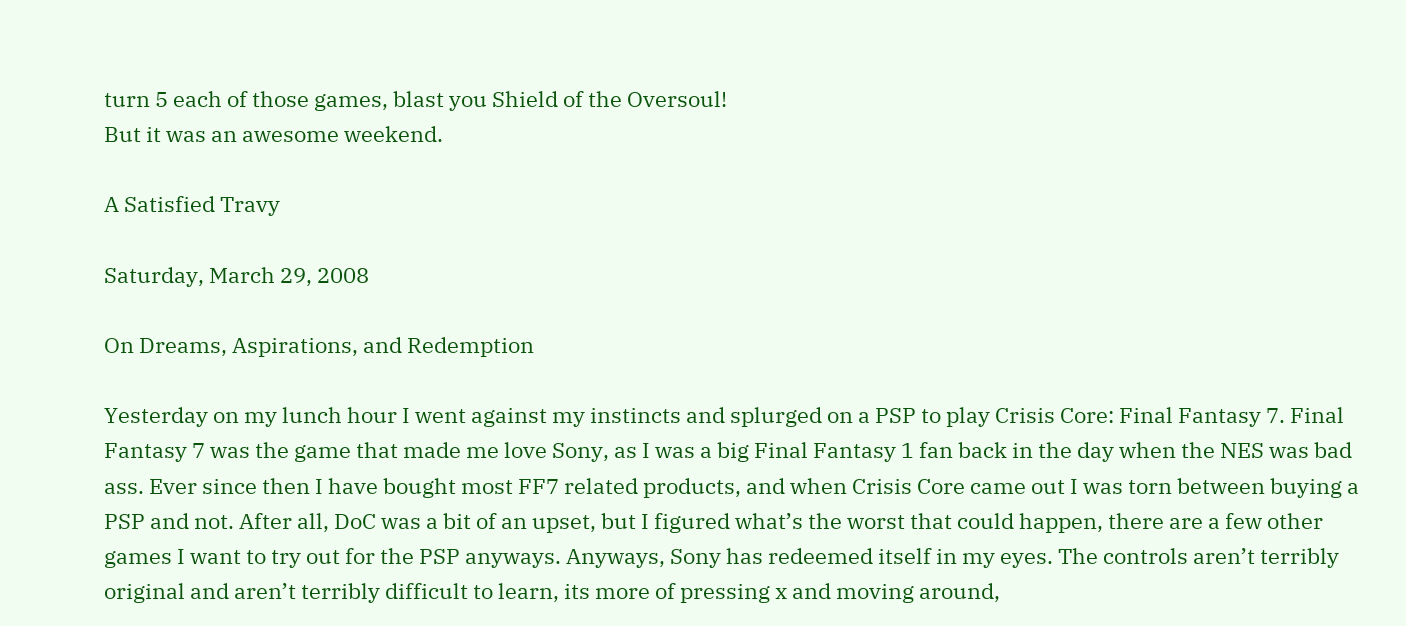turn 5 each of those games, blast you Shield of the Oversoul!
But it was an awesome weekend.

A Satisfied Travy

Saturday, March 29, 2008

On Dreams, Aspirations, and Redemption

Yesterday on my lunch hour I went against my instincts and splurged on a PSP to play Crisis Core: Final Fantasy 7. Final Fantasy 7 was the game that made me love Sony, as I was a big Final Fantasy 1 fan back in the day when the NES was bad ass. Ever since then I have bought most FF7 related products, and when Crisis Core came out I was torn between buying a PSP and not. After all, DoC was a bit of an upset, but I figured what’s the worst that could happen, there are a few other games I want to try out for the PSP anyways. Anyways, Sony has redeemed itself in my eyes. The controls aren’t terribly original and aren’t terribly difficult to learn, its more of pressing x and moving around,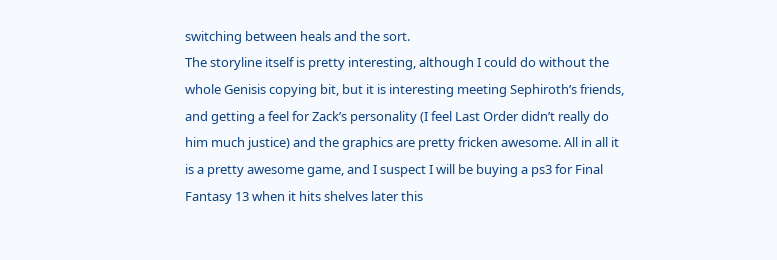switching between heals and the sort.
The storyline itself is pretty interesting, although I could do without the whole Genisis copying bit, but it is interesting meeting Sephiroth’s friends, and getting a feel for Zack’s personality (I feel Last Order didn’t really do him much justice) and the graphics are pretty fricken awesome. All in all it is a pretty awesome game, and I suspect I will be buying a ps3 for Final Fantasy 13 when it hits shelves later this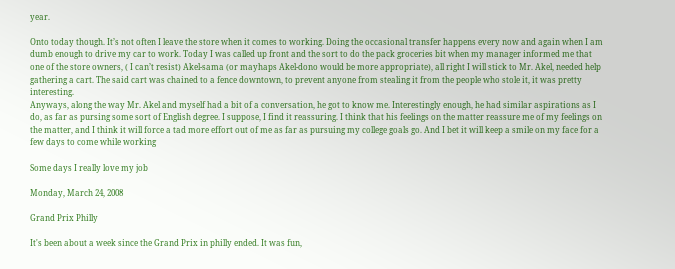year.

Onto today though. It’s not often I leave the store when it comes to working. Doing the occasional transfer happens every now and again when I am dumb enough to drive my car to work. Today I was called up front and the sort to do the pack groceries bit when my manager informed me that one of the store owners, ( I can’t resist) Akel-sama (or mayhaps Akel-dono would be more appropriate), all right I will stick to Mr. Akel, needed help gathering a cart. The said cart was chained to a fence downtown, to prevent anyone from stealing it from the people who stole it, it was pretty interesting.
Anyways, along the way Mr. Akel and myself had a bit of a conversation, he got to know me. Interestingly enough, he had similar aspirations as I do, as far as pursing some sort of English degree. I suppose, I find it reassuring. I think that his feelings on the matter reassure me of my feelings on the matter, and I think it will force a tad more effort out of me as far as pursuing my college goals go. And I bet it will keep a smile on my face for a few days to come while working

Some days I really love my job

Monday, March 24, 2008

Grand Prix Philly

It's been about a week since the Grand Prix in philly ended. It was fun,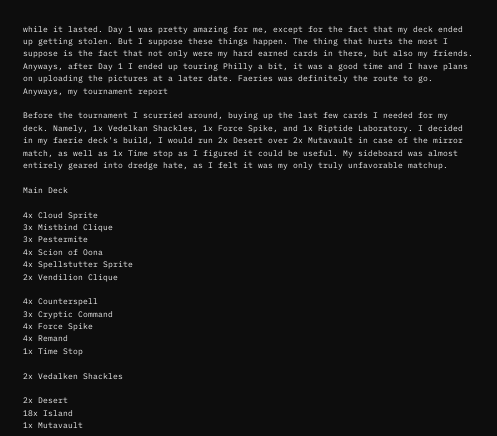while it lasted. Day 1 was pretty amazing for me, except for the fact that my deck ended up getting stolen. But I suppose these things happen. The thing that hurts the most I suppose is the fact that not only were my hard earned cards in there, but also my friends. Anyways, after Day 1 I ended up touring Philly a bit, it was a good time and I have plans on uploading the pictures at a later date. Faeries was definitely the route to go. Anyways, my tournament report

Before the tournament I scurried around, buying up the last few cards I needed for my deck. Namely, 1x Vedelkan Shackles, 1x Force Spike, and 1x Riptide Laboratory. I decided in my faerie deck's build, I would run 2x Desert over 2x Mutavault in case of the mirror match, as well as 1x Time stop as I figured it could be useful. My sideboard was almost entirely geared into dredge hate, as I felt it was my only truly unfavorable matchup.

Main Deck

4x Cloud Sprite
3x Mistbind Clique
3x Pestermite
4x Scion of Oona
4x Spellstutter Sprite
2x Vendilion Clique

4x Counterspell
3x Cryptic Command
4x Force Spike
4x Remand
1x Time Stop

2x Vedalken Shackles

2x Desert
18x Island
1x Mutavault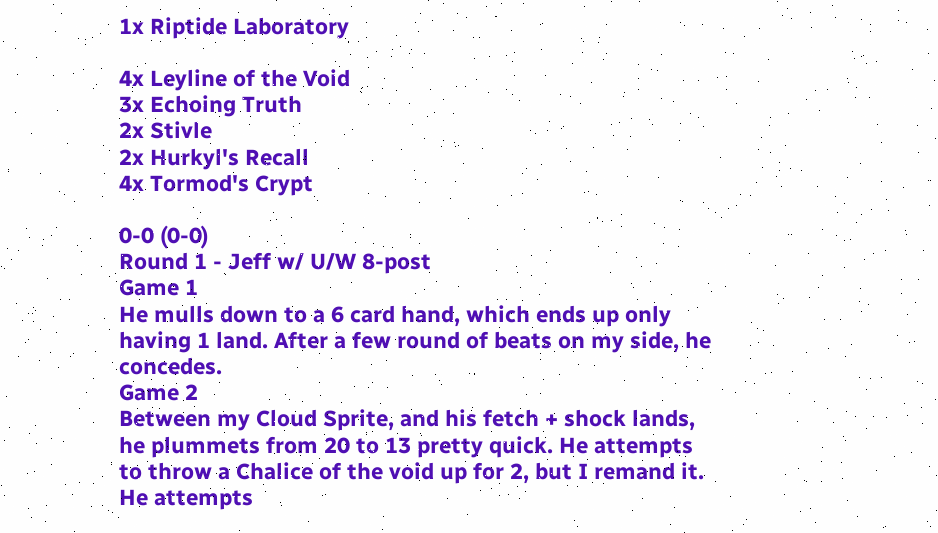1x Riptide Laboratory

4x Leyline of the Void
3x Echoing Truth
2x Stivle
2x Hurkyl's Recall
4x Tormod's Crypt

0-0 (0-0)
Round 1 - Jeff w/ U/W 8-post
Game 1
He mulls down to a 6 card hand, which ends up only having 1 land. After a few round of beats on my side, he concedes.
Game 2
Between my Cloud Sprite, and his fetch + shock lands, he plummets from 20 to 13 pretty quick. He attempts to throw a Chalice of the void up for 2, but I remand it. He attempts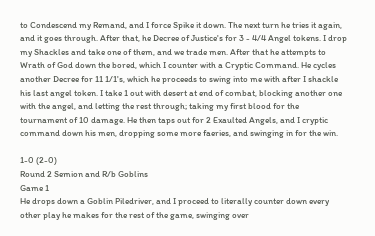to Condescend my Remand, and I force Spike it down. The next turn he tries it again, and it goes through. After that, he Decree of Justice's for 3 - 4/4 Angel tokens. I drop my Shackles and take one of them, and we trade men. After that he attempts to Wrath of God down the bored, which I counter with a Cryptic Command. He cycles another Decree for 11 1/1's, which he proceeds to swing into me with after I shackle his last angel token. I take 1 out with desert at end of combat, blocking another one with the angel, and letting the rest through; taking my first blood for the tournament of 10 damage. He then taps out for 2 Exaulted Angels, and I cryptic command down his men, dropping some more faeries, and swinging in for the win.

1-0 (2-0)
Round 2 Semion and R/b Goblins
Game 1
He drops down a Goblin Piledriver, and I proceed to literally counter down every other play he makes for the rest of the game, swinging over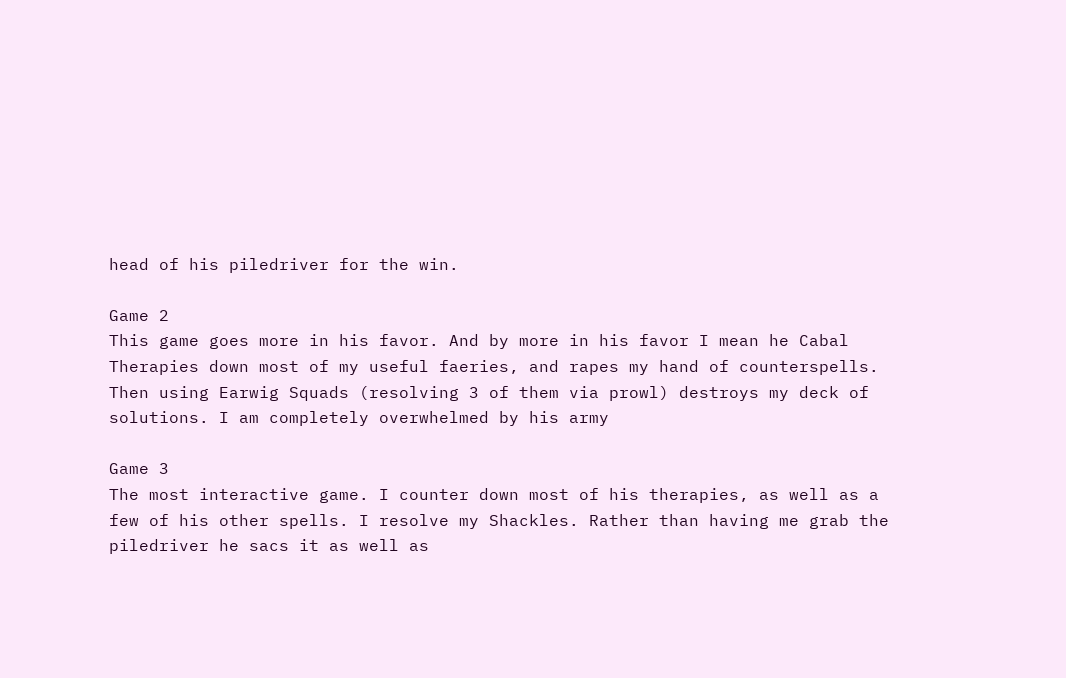head of his piledriver for the win.

Game 2
This game goes more in his favor. And by more in his favor I mean he Cabal Therapies down most of my useful faeries, and rapes my hand of counterspells. Then using Earwig Squads (resolving 3 of them via prowl) destroys my deck of solutions. I am completely overwhelmed by his army

Game 3
The most interactive game. I counter down most of his therapies, as well as a few of his other spells. I resolve my Shackles. Rather than having me grab the piledriver he sacs it as well as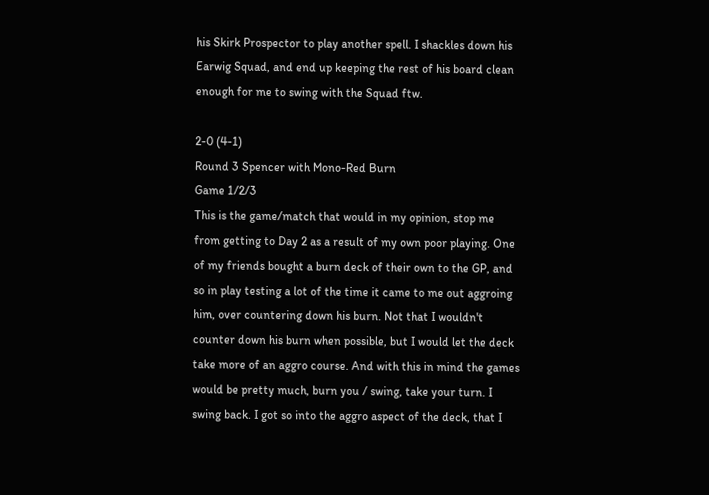his Skirk Prospector to play another spell. I shackles down his Earwig Squad, and end up keeping the rest of his board clean enough for me to swing with the Squad ftw.

2-0 (4-1)
Round 3 Spencer with Mono-Red Burn
Game 1/2/3
This is the game/match that would in my opinion, stop me from getting to Day 2 as a result of my own poor playing. One of my friends bought a burn deck of their own to the GP, and so in play testing a lot of the time it came to me out aggroing him, over countering down his burn. Not that I wouldn't counter down his burn when possible, but I would let the deck take more of an aggro course. And with this in mind the games would be pretty much, burn you / swing, take your turn. I swing back. I got so into the aggro aspect of the deck, that I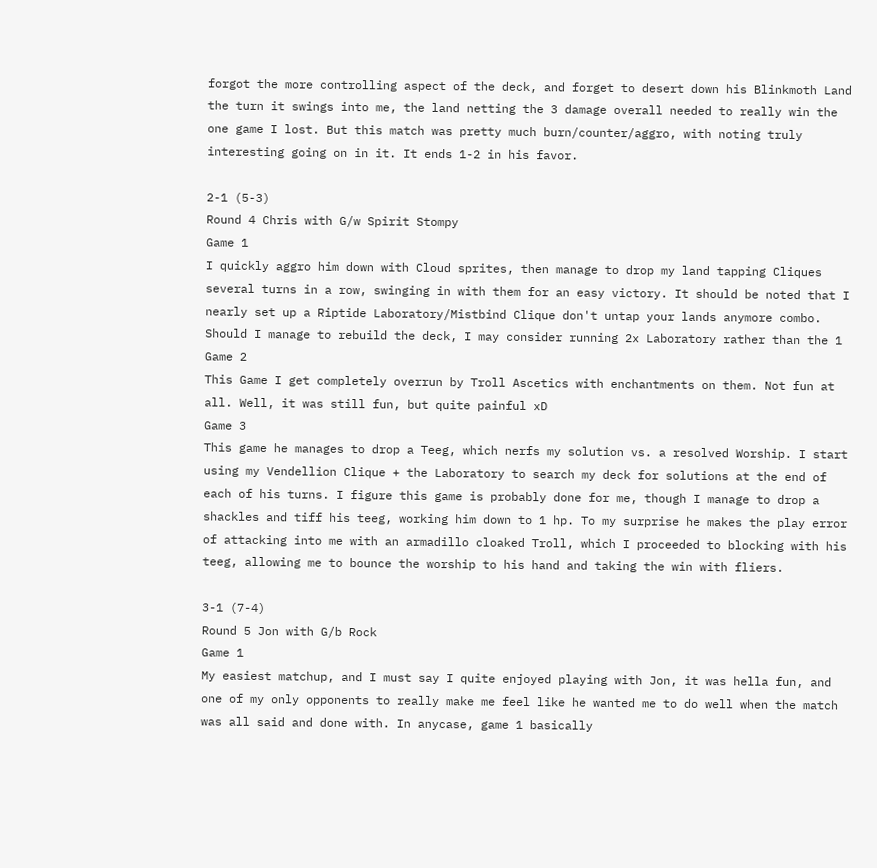forgot the more controlling aspect of the deck, and forget to desert down his Blinkmoth Land the turn it swings into me, the land netting the 3 damage overall needed to really win the one game I lost. But this match was pretty much burn/counter/aggro, with noting truly interesting going on in it. It ends 1-2 in his favor.

2-1 (5-3)
Round 4 Chris with G/w Spirit Stompy
Game 1
I quickly aggro him down with Cloud sprites, then manage to drop my land tapping Cliques several turns in a row, swinging in with them for an easy victory. It should be noted that I nearly set up a Riptide Laboratory/Mistbind Clique don't untap your lands anymore combo. Should I manage to rebuild the deck, I may consider running 2x Laboratory rather than the 1
Game 2
This Game I get completely overrun by Troll Ascetics with enchantments on them. Not fun at all. Well, it was still fun, but quite painful xD
Game 3
This game he manages to drop a Teeg, which nerfs my solution vs. a resolved Worship. I start using my Vendellion Clique + the Laboratory to search my deck for solutions at the end of each of his turns. I figure this game is probably done for me, though I manage to drop a shackles and tiff his teeg, working him down to 1 hp. To my surprise he makes the play error of attacking into me with an armadillo cloaked Troll, which I proceeded to blocking with his teeg, allowing me to bounce the worship to his hand and taking the win with fliers.

3-1 (7-4)
Round 5 Jon with G/b Rock
Game 1
My easiest matchup, and I must say I quite enjoyed playing with Jon, it was hella fun, and one of my only opponents to really make me feel like he wanted me to do well when the match was all said and done with. In anycase, game 1 basically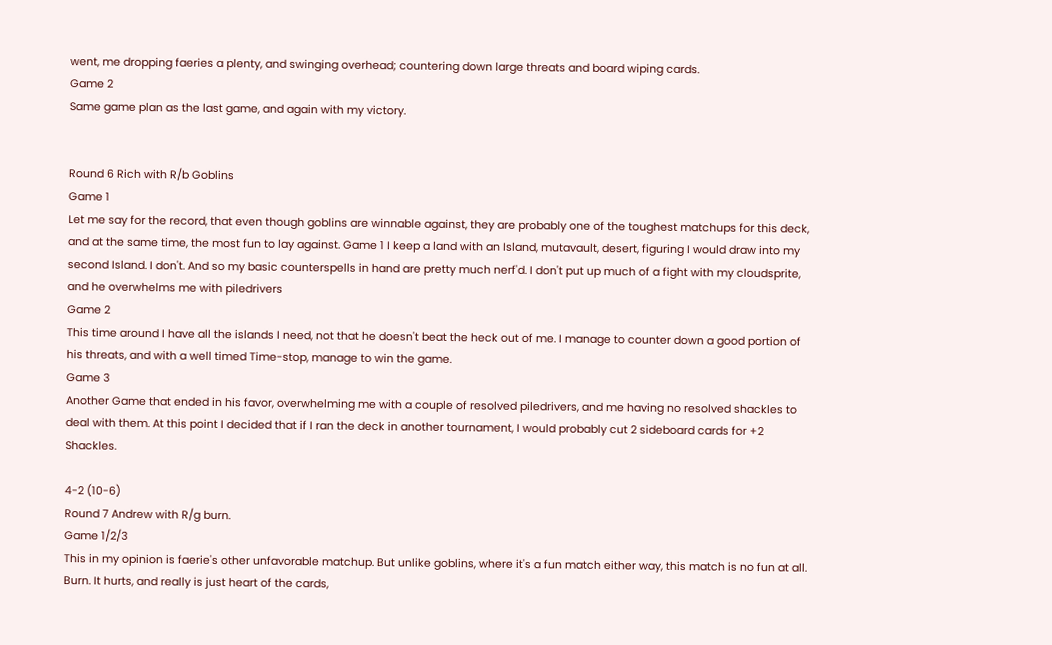went, me dropping faeries a plenty, and swinging overhead; countering down large threats and board wiping cards.
Game 2
Same game plan as the last game, and again with my victory.


Round 6 Rich with R/b Goblins
Game 1
Let me say for the record, that even though goblins are winnable against, they are probably one of the toughest matchups for this deck, and at the same time, the most fun to lay against. Game 1 I keep a land with an Island, mutavault, desert, figuring I would draw into my second Island. I don't. And so my basic counterspells in hand are pretty much nerf'd. I don't put up much of a fight with my cloudsprite, and he overwhelms me with piledrivers
Game 2
This time around I have all the islands I need, not that he doesn't beat the heck out of me. I manage to counter down a good portion of his threats, and with a well timed Time-stop, manage to win the game.
Game 3
Another Game that ended in his favor, overwhelming me with a couple of resolved piledrivers, and me having no resolved shackles to deal with them. At this point I decided that if I ran the deck in another tournament, I would probably cut 2 sideboard cards for +2 Shackles.

4-2 (10-6)
Round 7 Andrew with R/g burn.
Game 1/2/3
This in my opinion is faerie's other unfavorable matchup. But unlike goblins, where it's a fun match either way, this match is no fun at all. Burn. It hurts, and really is just heart of the cards,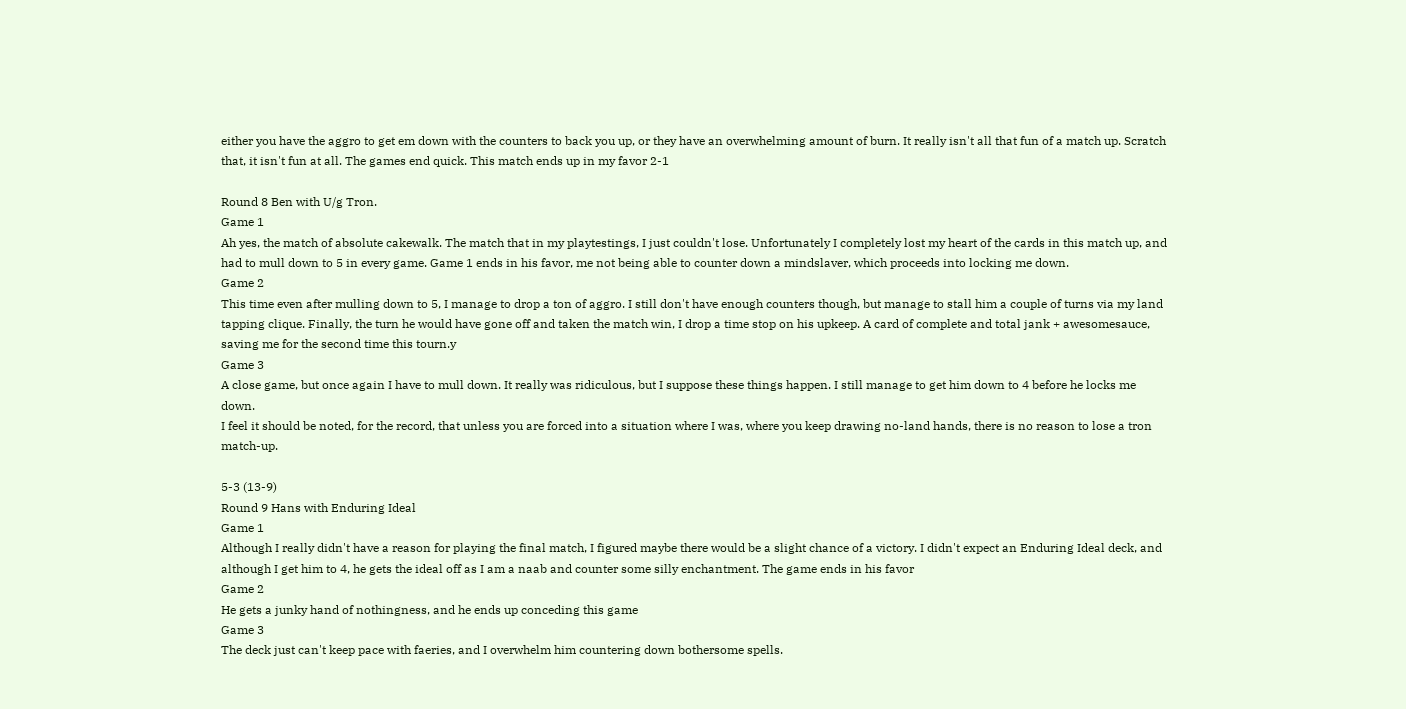either you have the aggro to get em down with the counters to back you up, or they have an overwhelming amount of burn. It really isn't all that fun of a match up. Scratch that, it isn't fun at all. The games end quick. This match ends up in my favor 2-1

Round 8 Ben with U/g Tron.
Game 1
Ah yes, the match of absolute cakewalk. The match that in my playtestings, I just couldn't lose. Unfortunately I completely lost my heart of the cards in this match up, and had to mull down to 5 in every game. Game 1 ends in his favor, me not being able to counter down a mindslaver, which proceeds into locking me down.
Game 2
This time even after mulling down to 5, I manage to drop a ton of aggro. I still don't have enough counters though, but manage to stall him a couple of turns via my land tapping clique. Finally, the turn he would have gone off and taken the match win, I drop a time stop on his upkeep. A card of complete and total jank + awesomesauce, saving me for the second time this tourn.y
Game 3
A close game, but once again I have to mull down. It really was ridiculous, but I suppose these things happen. I still manage to get him down to 4 before he locks me down.
I feel it should be noted, for the record, that unless you are forced into a situation where I was, where you keep drawing no-land hands, there is no reason to lose a tron match-up.

5-3 (13-9)
Round 9 Hans with Enduring Ideal
Game 1
Although I really didn't have a reason for playing the final match, I figured maybe there would be a slight chance of a victory. I didn't expect an Enduring Ideal deck, and although I get him to 4, he gets the ideal off as I am a naab and counter some silly enchantment. The game ends in his favor
Game 2
He gets a junky hand of nothingness, and he ends up conceding this game
Game 3
The deck just can't keep pace with faeries, and I overwhelm him countering down bothersome spells.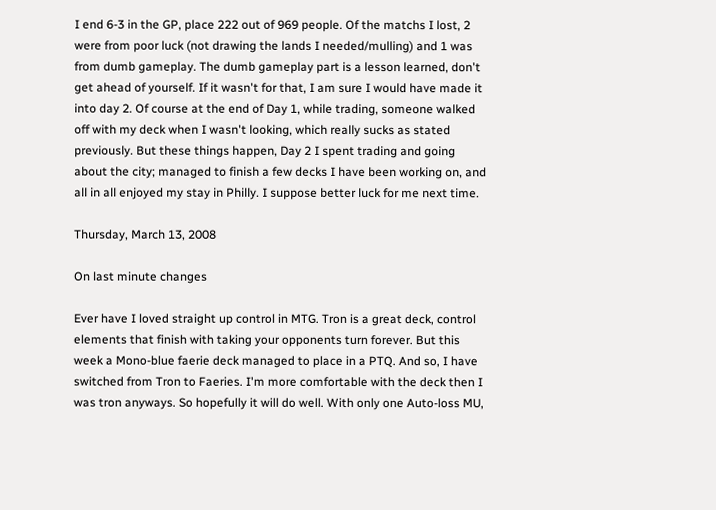I end 6-3 in the GP, place 222 out of 969 people. Of the matchs I lost, 2 were from poor luck (not drawing the lands I needed/mulling) and 1 was from dumb gameplay. The dumb gameplay part is a lesson learned, don't get ahead of yourself. If it wasn't for that, I am sure I would have made it into day 2. Of course at the end of Day 1, while trading, someone walked off with my deck when I wasn't looking, which really sucks as stated previously. But these things happen, Day 2 I spent trading and going about the city; managed to finish a few decks I have been working on, and all in all enjoyed my stay in Philly. I suppose better luck for me next time.

Thursday, March 13, 2008

On last minute changes

Ever have I loved straight up control in MTG. Tron is a great deck, control elements that finish with taking your opponents turn forever. But this week a Mono-blue faerie deck managed to place in a PTQ. And so, I have switched from Tron to Faeries. I'm more comfortable with the deck then I was tron anyways. So hopefully it will do well. With only one Auto-loss MU,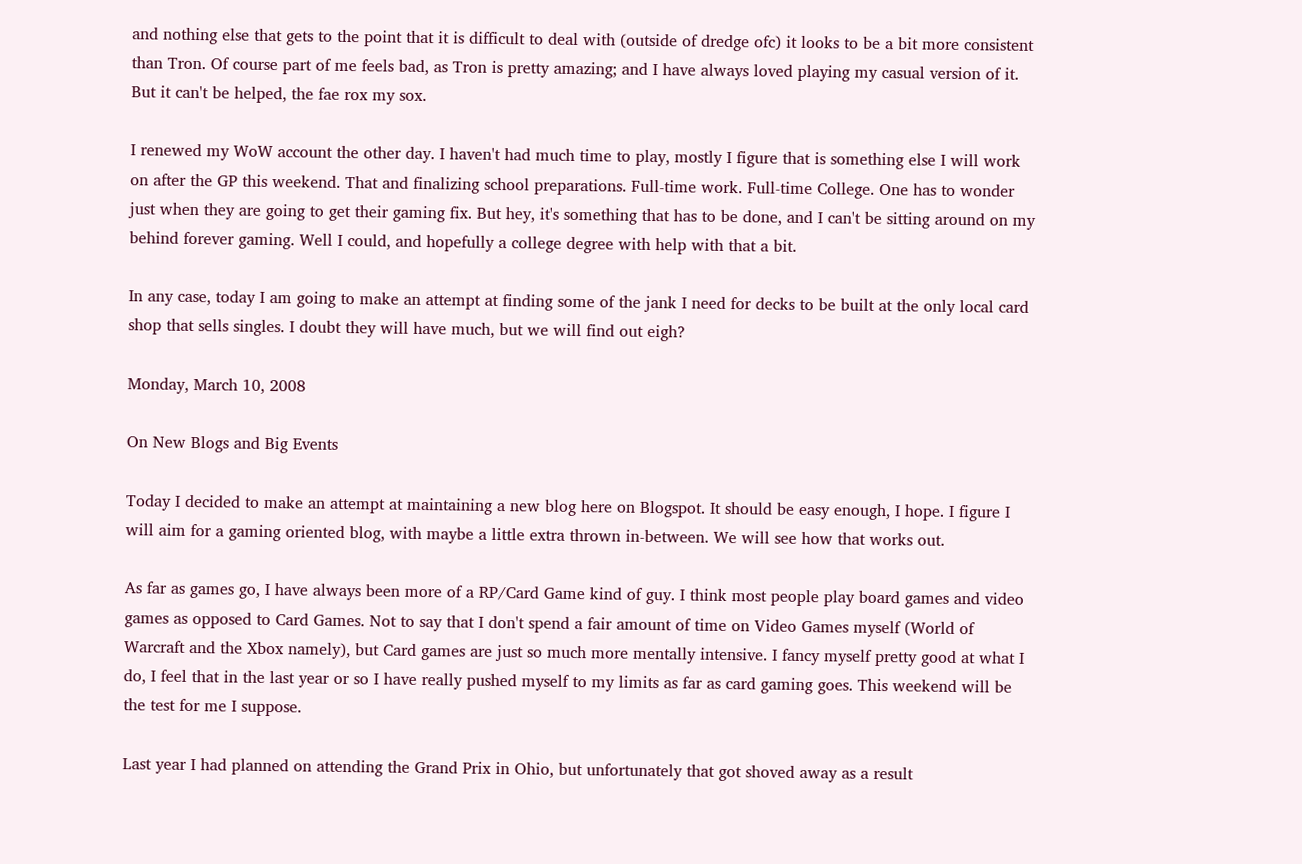and nothing else that gets to the point that it is difficult to deal with (outside of dredge ofc) it looks to be a bit more consistent than Tron. Of course part of me feels bad, as Tron is pretty amazing; and I have always loved playing my casual version of it. But it can't be helped, the fae rox my sox.

I renewed my WoW account the other day. I haven't had much time to play, mostly I figure that is something else I will work on after the GP this weekend. That and finalizing school preparations. Full-time work. Full-time College. One has to wonder just when they are going to get their gaming fix. But hey, it's something that has to be done, and I can't be sitting around on my behind forever gaming. Well I could, and hopefully a college degree with help with that a bit.

In any case, today I am going to make an attempt at finding some of the jank I need for decks to be built at the only local card shop that sells singles. I doubt they will have much, but we will find out eigh?

Monday, March 10, 2008

On New Blogs and Big Events

Today I decided to make an attempt at maintaining a new blog here on Blogspot. It should be easy enough, I hope. I figure I will aim for a gaming oriented blog, with maybe a little extra thrown in-between. We will see how that works out.

As far as games go, I have always been more of a RP/Card Game kind of guy. I think most people play board games and video games as opposed to Card Games. Not to say that I don't spend a fair amount of time on Video Games myself (World of Warcraft and the Xbox namely), but Card games are just so much more mentally intensive. I fancy myself pretty good at what I do, I feel that in the last year or so I have really pushed myself to my limits as far as card gaming goes. This weekend will be the test for me I suppose.

Last year I had planned on attending the Grand Prix in Ohio, but unfortunately that got shoved away as a result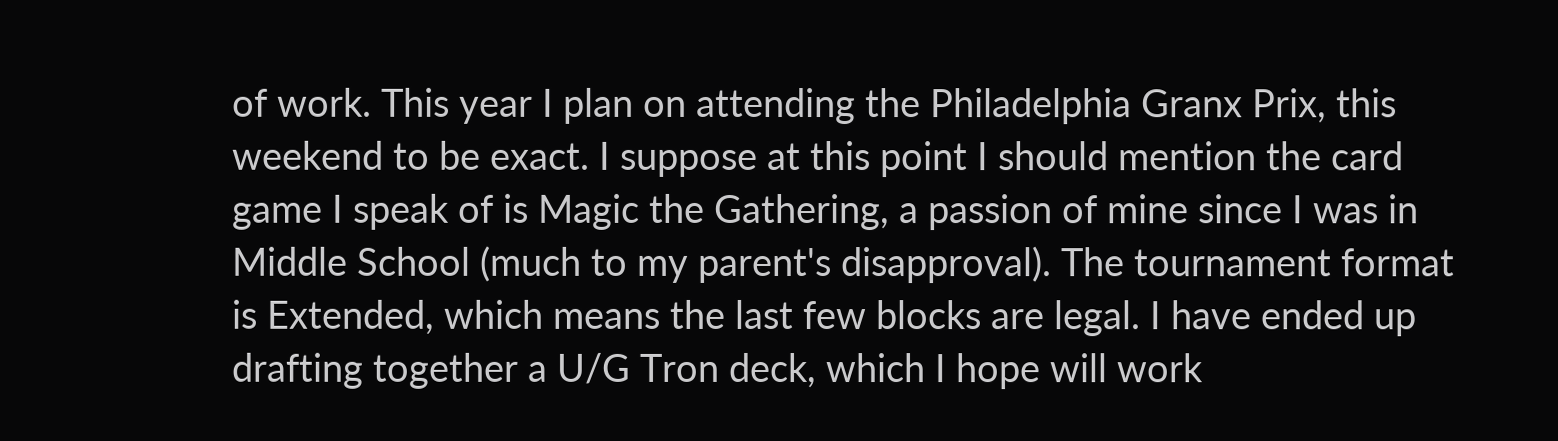of work. This year I plan on attending the Philadelphia Granx Prix, this weekend to be exact. I suppose at this point I should mention the card game I speak of is Magic the Gathering, a passion of mine since I was in Middle School (much to my parent's disapproval). The tournament format is Extended, which means the last few blocks are legal. I have ended up drafting together a U/G Tron deck, which I hope will work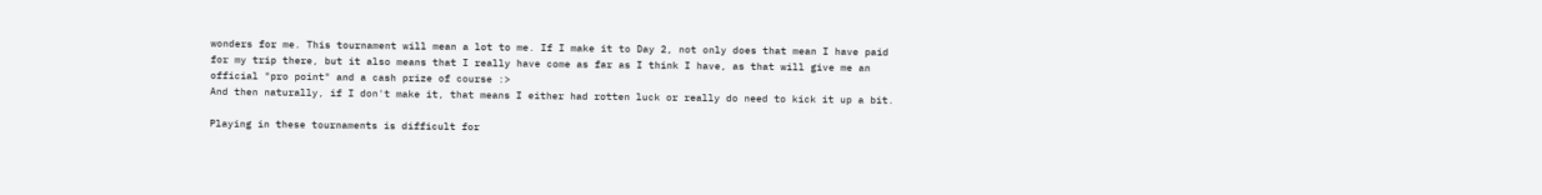wonders for me. This tournament will mean a lot to me. If I make it to Day 2, not only does that mean I have paid for my trip there, but it also means that I really have come as far as I think I have, as that will give me an official "pro point" and a cash prize of course :>
And then naturally, if I don't make it, that means I either had rotten luck or really do need to kick it up a bit.

Playing in these tournaments is difficult for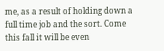me, as a result of holding down a full time job and the sort. Come this fall it will be even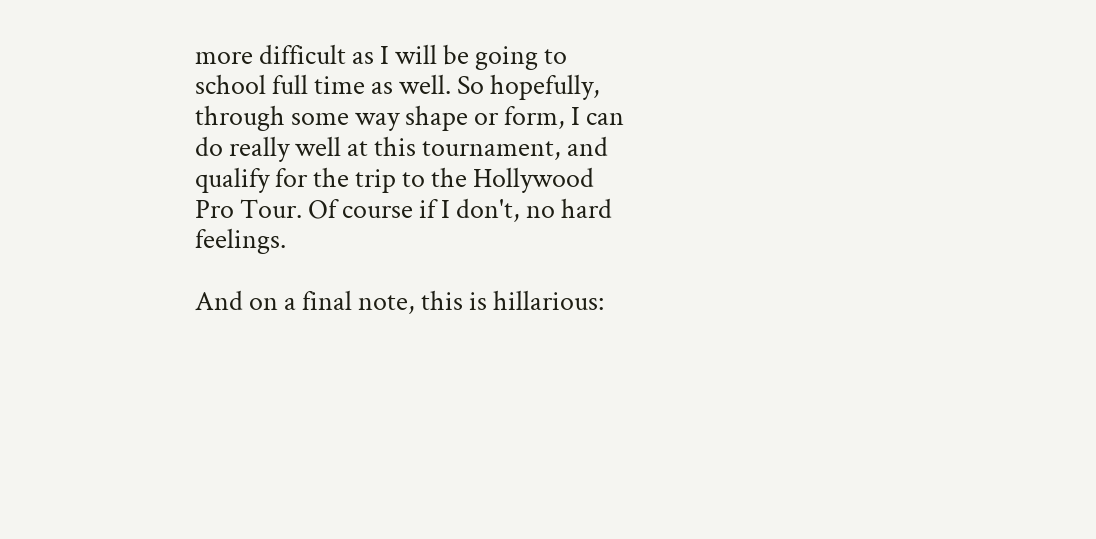more difficult as I will be going to school full time as well. So hopefully, through some way shape or form, I can do really well at this tournament, and qualify for the trip to the Hollywood Pro Tour. Of course if I don't, no hard feelings.

And on a final note, this is hillarious: